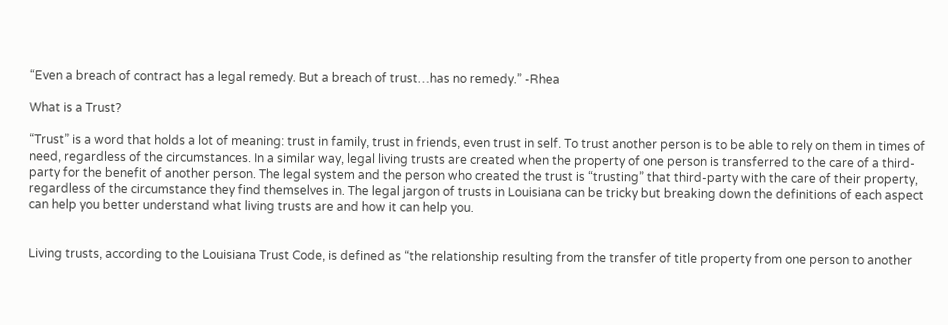“Even a breach of contract has a legal remedy. But a breach of trust…has no remedy.” -Rhea

What is a Trust?

“Trust” is a word that holds a lot of meaning: trust in family, trust in friends, even trust in self. To trust another person is to be able to rely on them in times of need, regardless of the circumstances. In a similar way, legal living trusts are created when the property of one person is transferred to the care of a third-party for the benefit of another person. The legal system and the person who created the trust is “trusting” that third-party with the care of their property, regardless of the circumstance they find themselves in. The legal jargon of trusts in Louisiana can be tricky but breaking down the definitions of each aspect can help you better understand what living trusts are and how it can help you.


Living trusts, according to the Louisiana Trust Code, is defined as “the relationship resulting from the transfer of title property from one person to another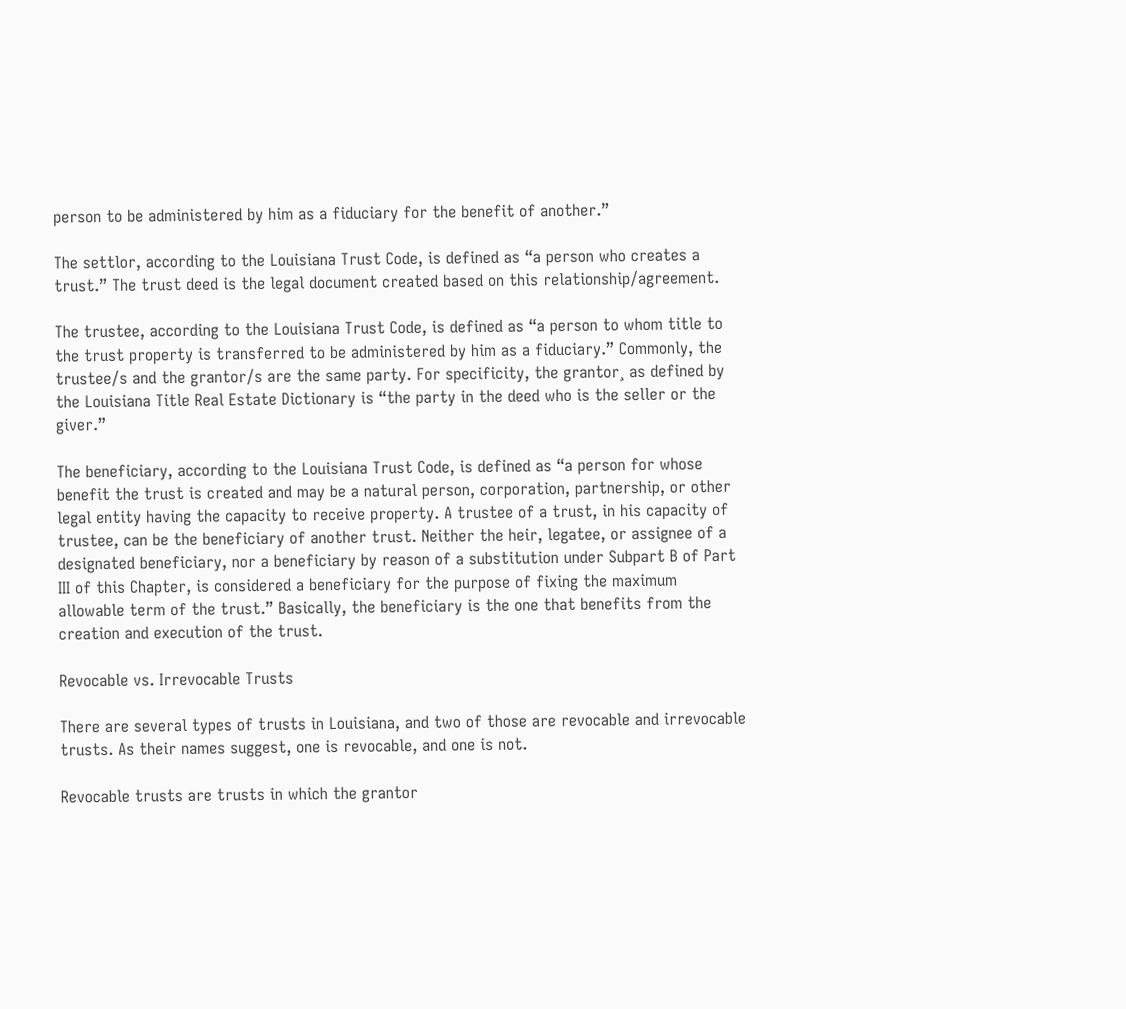person to be administered by him as a fiduciary for the benefit of another.”

The settlor, according to the Louisiana Trust Code, is defined as “a person who creates a trust.” The trust deed is the legal document created based on this relationship/agreement.

The trustee, according to the Louisiana Trust Code, is defined as “a person to whom title to the trust property is transferred to be administered by him as a fiduciary.” Commonly, the trustee/s and the grantor/s are the same party. For specificity, the grantor¸ as defined by the Louisiana Title Real Estate Dictionary is “the party in the deed who is the seller or the giver.”

The beneficiary, according to the Louisiana Trust Code, is defined as “a person for whose benefit the trust is created and may be a natural person, corporation, partnership, or other legal entity having the capacity to receive property. A trustee of a trust, in his capacity of trustee, can be the beneficiary of another trust. Neither the heir, legatee, or assignee of a designated beneficiary, nor a beneficiary by reason of a substitution under Subpart B of Part III of this Chapter, is considered a beneficiary for the purpose of fixing the maximum allowable term of the trust.” Basically, the beneficiary is the one that benefits from the creation and execution of the trust.

Revocable vs. Irrevocable Trusts

There are several types of trusts in Louisiana, and two of those are revocable and irrevocable trusts. As their names suggest, one is revocable, and one is not.

Revocable trusts are trusts in which the grantor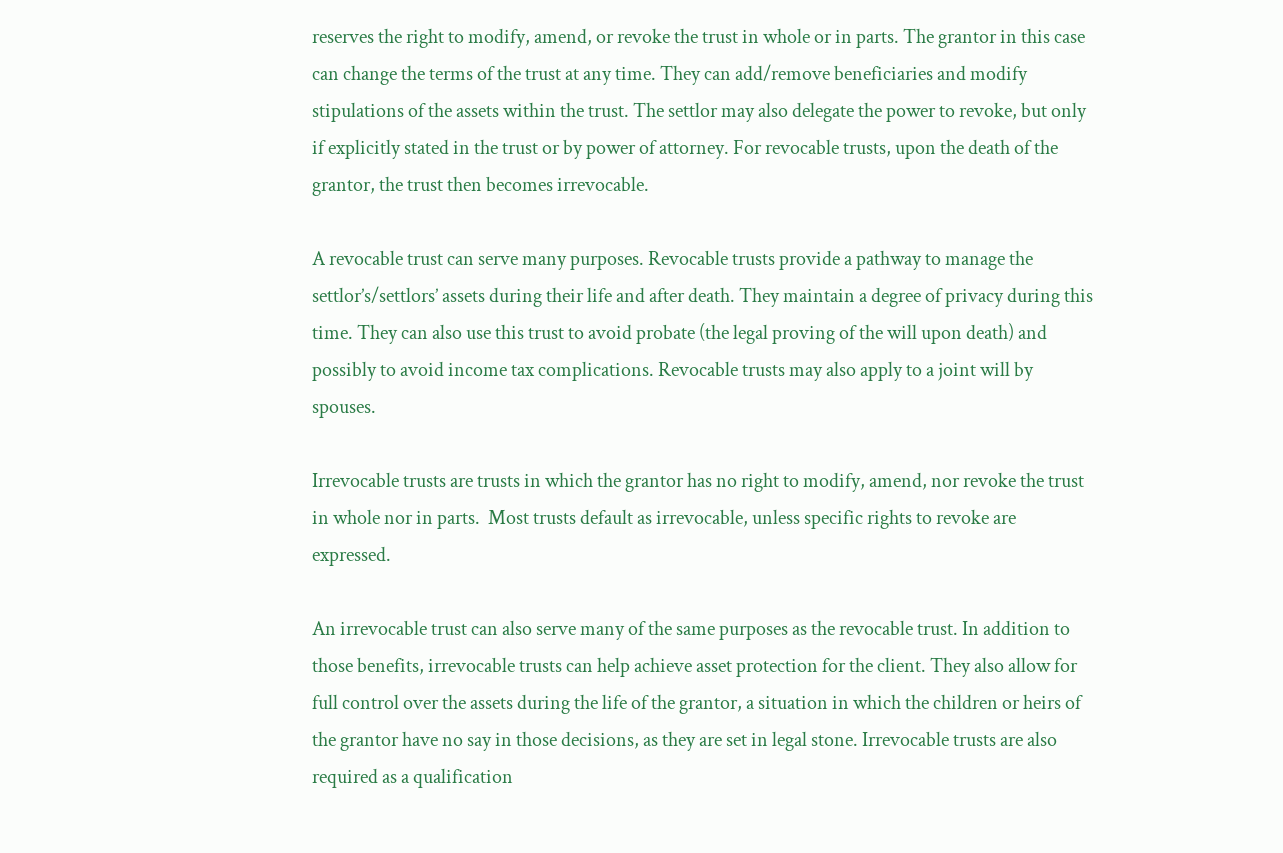reserves the right to modify, amend, or revoke the trust in whole or in parts. The grantor in this case can change the terms of the trust at any time. They can add/remove beneficiaries and modify stipulations of the assets within the trust. The settlor may also delegate the power to revoke, but only if explicitly stated in the trust or by power of attorney. For revocable trusts, upon the death of the grantor, the trust then becomes irrevocable.

A revocable trust can serve many purposes. Revocable trusts provide a pathway to manage the settlor’s/settlors’ assets during their life and after death. They maintain a degree of privacy during this time. They can also use this trust to avoid probate (the legal proving of the will upon death) and possibly to avoid income tax complications. Revocable trusts may also apply to a joint will by spouses.

Irrevocable trusts are trusts in which the grantor has no right to modify, amend, nor revoke the trust in whole nor in parts.  Most trusts default as irrevocable, unless specific rights to revoke are expressed.

An irrevocable trust can also serve many of the same purposes as the revocable trust. In addition to those benefits, irrevocable trusts can help achieve asset protection for the client. They also allow for full control over the assets during the life of the grantor, a situation in which the children or heirs of the grantor have no say in those decisions, as they are set in legal stone. Irrevocable trusts are also required as a qualification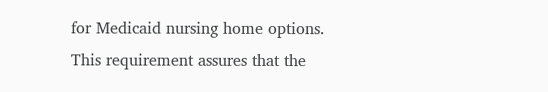for Medicaid nursing home options. This requirement assures that the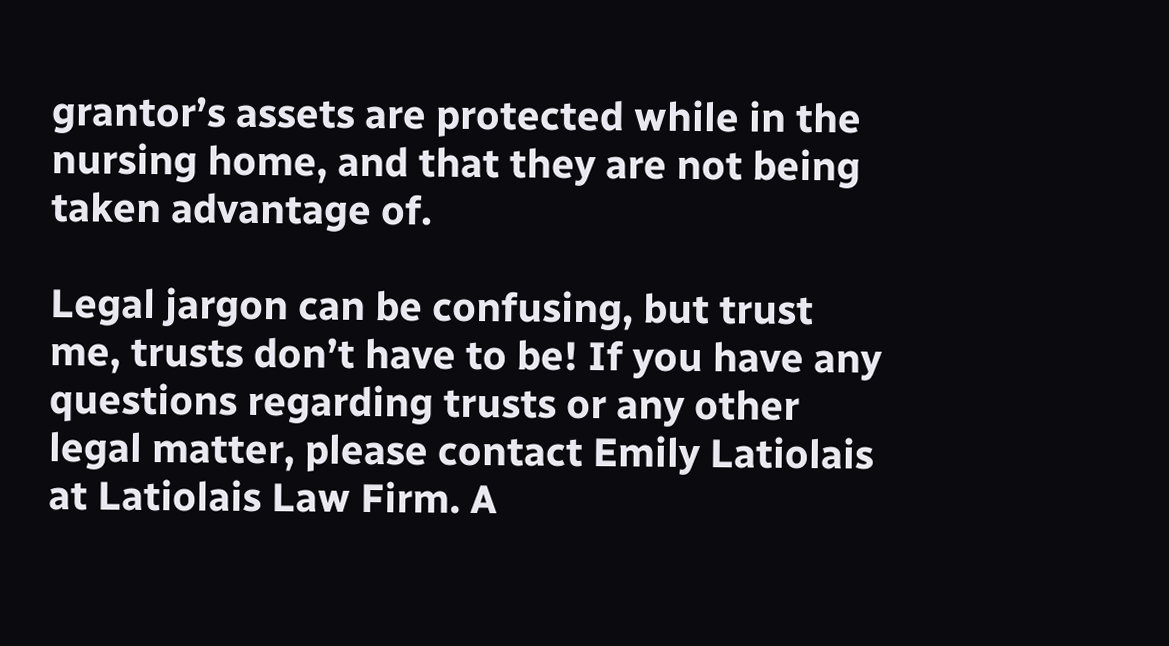grantor’s assets are protected while in the nursing home, and that they are not being taken advantage of.

Legal jargon can be confusing, but trust me, trusts don’t have to be! If you have any questions regarding trusts or any other legal matter, please contact Emily Latiolais at Latiolais Law Firm. A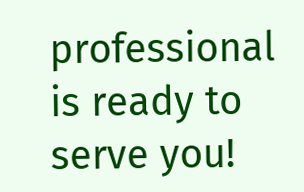professional is ready to serve you!